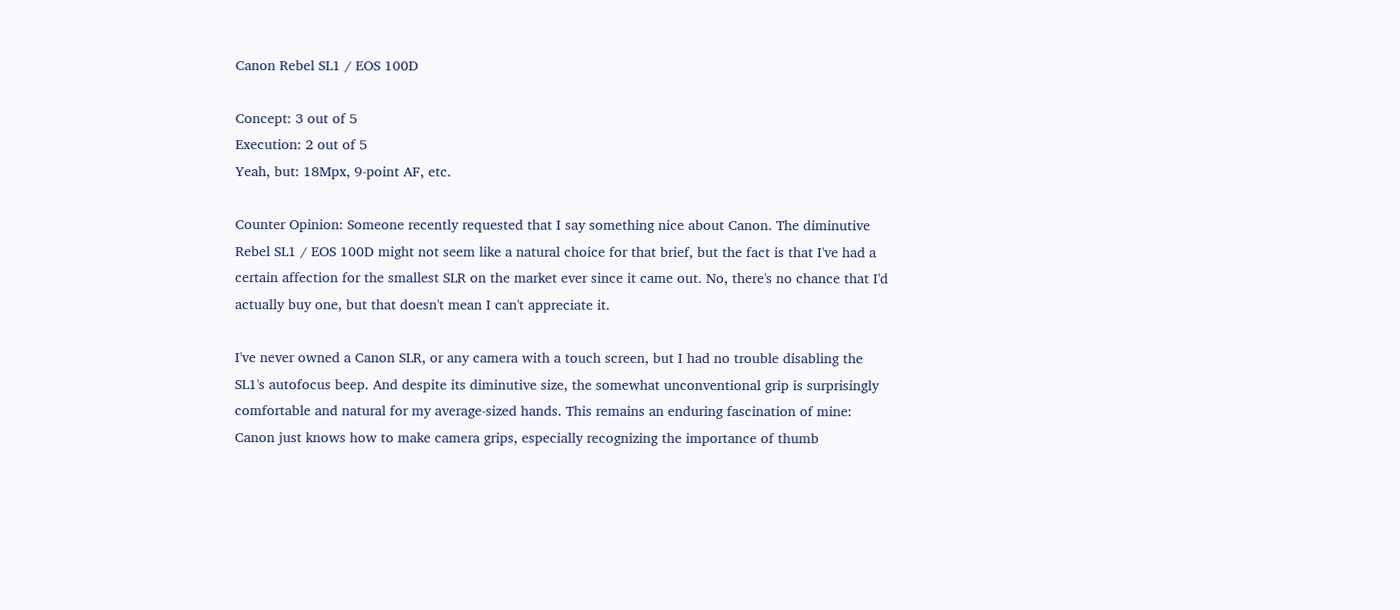Canon Rebel SL1 / EOS 100D

Concept: 3 out of 5
Execution: 2 out of 5
Yeah, but: 18Mpx, 9-point AF, etc.

Counter Opinion: Someone recently requested that I say something nice about Canon. The diminutive Rebel SL1 / EOS 100D might not seem like a natural choice for that brief, but the fact is that I've had a certain affection for the smallest SLR on the market ever since it came out. No, there's no chance that I'd actually buy one, but that doesn't mean I can't appreciate it.

I've never owned a Canon SLR, or any camera with a touch screen, but I had no trouble disabling the SL1's autofocus beep. And despite its diminutive size, the somewhat unconventional grip is surprisingly comfortable and natural for my average-sized hands. This remains an enduring fascination of mine: Canon just knows how to make camera grips, especially recognizing the importance of thumb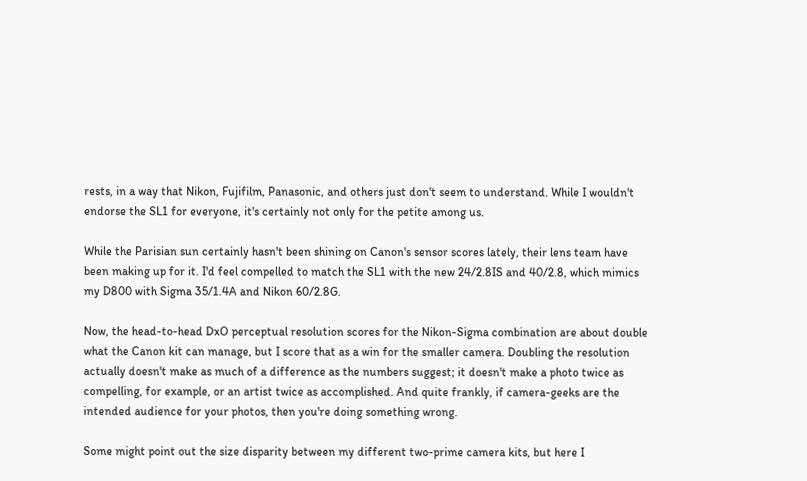rests, in a way that Nikon, Fujifilm, Panasonic, and others just don't seem to understand. While I wouldn't endorse the SL1 for everyone, it's certainly not only for the petite among us.

While the Parisian sun certainly hasn't been shining on Canon's sensor scores lately, their lens team have been making up for it. I'd feel compelled to match the SL1 with the new 24/2.8IS and 40/2.8, which mimics my D800 with Sigma 35/1.4A and Nikon 60/2.8G.

Now, the head-to-head DxO perceptual resolution scores for the Nikon-Sigma combination are about double what the Canon kit can manage, but I score that as a win for the smaller camera. Doubling the resolution actually doesn't make as much of a difference as the numbers suggest; it doesn't make a photo twice as compelling, for example, or an artist twice as accomplished. And quite frankly, if camera-geeks are the intended audience for your photos, then you're doing something wrong.

Some might point out the size disparity between my different two-prime camera kits, but here I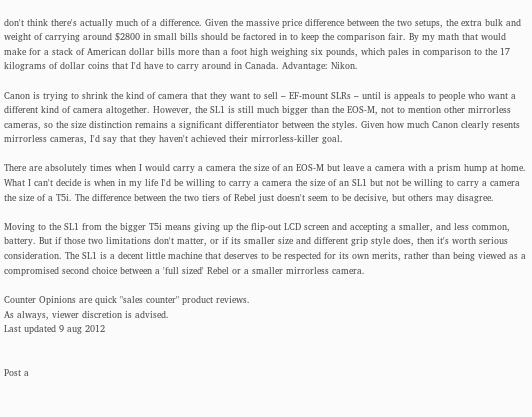don't think there's actually much of a difference. Given the massive price difference between the two setups, the extra bulk and weight of carrying around $2800 in small bills should be factored in to keep the comparison fair. By my math that would make for a stack of American dollar bills more than a foot high weighing six pounds, which pales in comparison to the 17 kilograms of dollar coins that I'd have to carry around in Canada. Advantage: Nikon.

Canon is trying to shrink the kind of camera that they want to sell – EF-mount SLRs – until is appeals to people who want a different kind of camera altogether. However, the SL1 is still much bigger than the EOS-M, not to mention other mirrorless cameras, so the size distinction remains a significant differentiator between the styles. Given how much Canon clearly resents mirrorless cameras, I'd say that they haven't achieved their mirrorless-killer goal.

There are absolutely times when I would carry a camera the size of an EOS-M but leave a camera with a prism hump at home. What I can't decide is when in my life I'd be willing to carry a camera the size of an SL1 but not be willing to carry a camera the size of a T5i. The difference between the two tiers of Rebel just doesn't seem to be decisive, but others may disagree.

Moving to the SL1 from the bigger T5i means giving up the flip-out LCD screen and accepting a smaller, and less common, battery. But if those two limitations don't matter, or if its smaller size and different grip style does, then it's worth serious consideration. The SL1 is a decent little machine that deserves to be respected for its own merits, rather than being viewed as a compromised second choice between a 'full sized' Rebel or a smaller mirrorless camera.

Counter Opinions are quick "sales counter" product reviews.
As always, viewer discretion is advised.
Last updated 9 aug 2012


Post a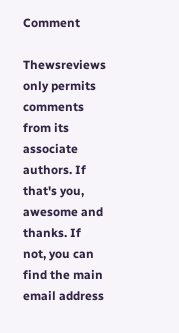Comment

Thewsreviews only permits comments from its associate authors. If that's you, awesome and thanks. If not, you can find the main email address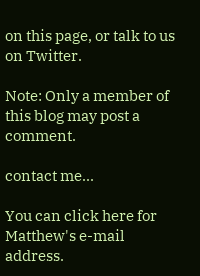on this page, or talk to us on Twitter.

Note: Only a member of this blog may post a comment.

contact me...

You can click here for Matthew's e-mail address.